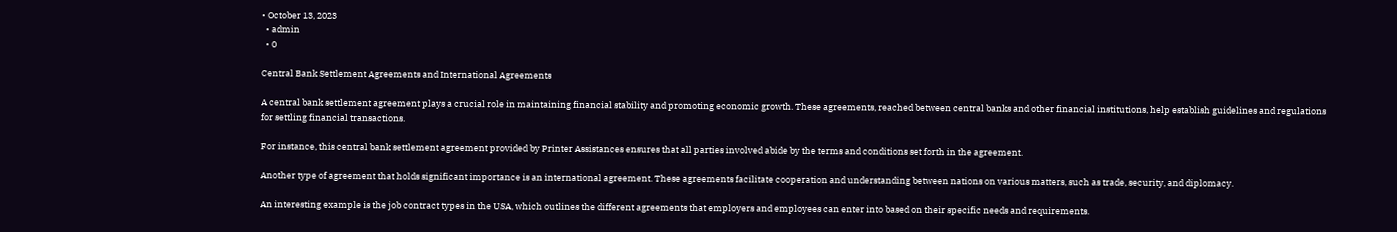• October 13, 2023
  • admin
  • 0

Central Bank Settlement Agreements and International Agreements

A central bank settlement agreement plays a crucial role in maintaining financial stability and promoting economic growth. These agreements, reached between central banks and other financial institutions, help establish guidelines and regulations for settling financial transactions.

For instance, this central bank settlement agreement provided by Printer Assistances ensures that all parties involved abide by the terms and conditions set forth in the agreement.

Another type of agreement that holds significant importance is an international agreement. These agreements facilitate cooperation and understanding between nations on various matters, such as trade, security, and diplomacy.

An interesting example is the job contract types in the USA, which outlines the different agreements that employers and employees can enter into based on their specific needs and requirements.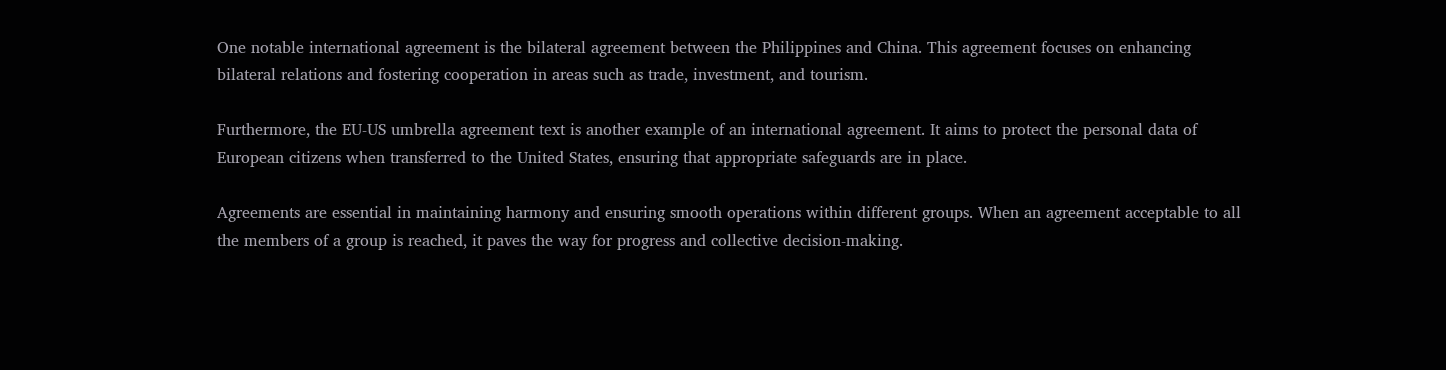One notable international agreement is the bilateral agreement between the Philippines and China. This agreement focuses on enhancing bilateral relations and fostering cooperation in areas such as trade, investment, and tourism.

Furthermore, the EU-US umbrella agreement text is another example of an international agreement. It aims to protect the personal data of European citizens when transferred to the United States, ensuring that appropriate safeguards are in place.

Agreements are essential in maintaining harmony and ensuring smooth operations within different groups. When an agreement acceptable to all the members of a group is reached, it paves the way for progress and collective decision-making.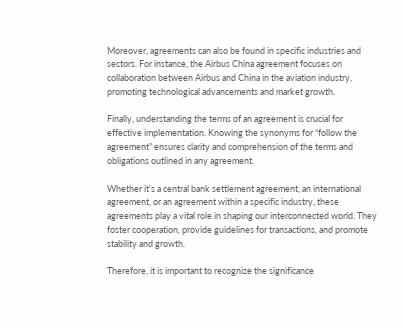Moreover, agreements can also be found in specific industries and sectors. For instance, the Airbus China agreement focuses on collaboration between Airbus and China in the aviation industry, promoting technological advancements and market growth.

Finally, understanding the terms of an agreement is crucial for effective implementation. Knowing the synonyms for “follow the agreement” ensures clarity and comprehension of the terms and obligations outlined in any agreement.

Whether it’s a central bank settlement agreement, an international agreement, or an agreement within a specific industry, these agreements play a vital role in shaping our interconnected world. They foster cooperation, provide guidelines for transactions, and promote stability and growth.

Therefore, it is important to recognize the significance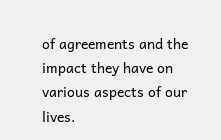of agreements and the impact they have on various aspects of our lives.